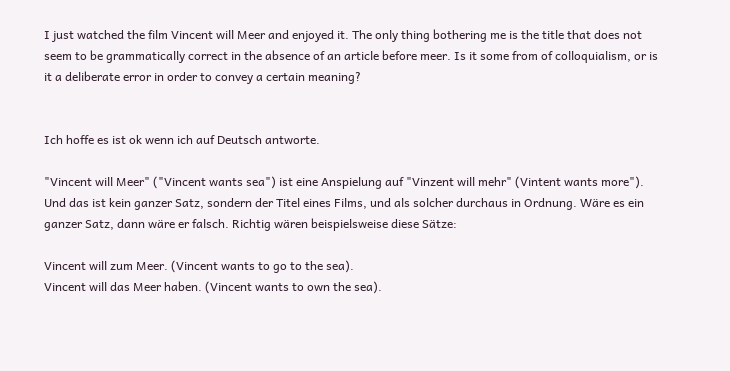I just watched the film Vincent will Meer and enjoyed it. The only thing bothering me is the title that does not seem to be grammatically correct in the absence of an article before meer. Is it some from of colloquialism, or is it a deliberate error in order to convey a certain meaning?


Ich hoffe es ist ok wenn ich auf Deutsch antworte.

"Vincent will Meer" ("Vincent wants sea") ist eine Anspielung auf "Vinzent will mehr" (Vintent wants more"). Und das ist kein ganzer Satz, sondern der Titel eines Films, und als solcher durchaus in Ordnung. Wäre es ein ganzer Satz, dann wäre er falsch. Richtig wären beispielsweise diese Sätze:

Vincent will zum Meer. (Vincent wants to go to the sea).
Vincent will das Meer haben. (Vincent wants to own the sea).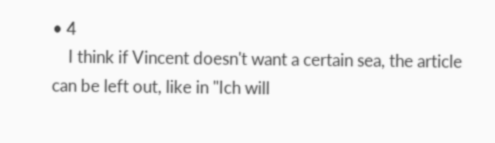• 4
    I think if Vincent doesn't want a certain sea, the article can be left out, like in "Ich will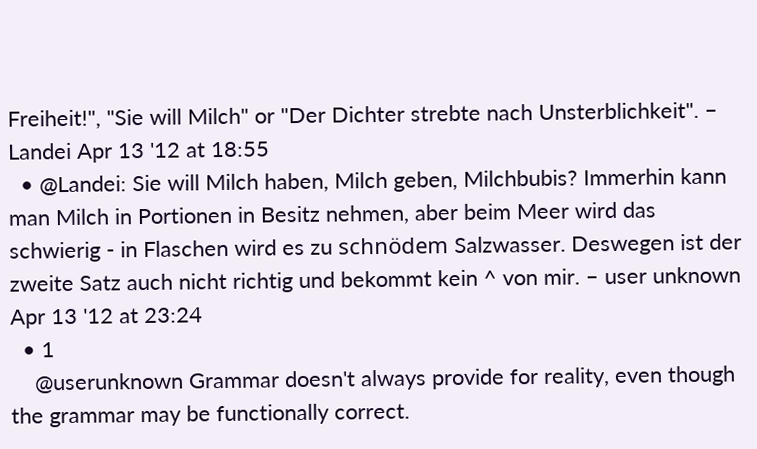Freiheit!", "Sie will Milch" or "Der Dichter strebte nach Unsterblichkeit". – Landei Apr 13 '12 at 18:55
  • @Landei: Sie will Milch haben, Milch geben, Milchbubis? Immerhin kann man Milch in Portionen in Besitz nehmen, aber beim Meer wird das schwierig - in Flaschen wird es zu schnödem Salzwasser. Deswegen ist der zweite Satz auch nicht richtig und bekommt kein ^ von mir. – user unknown Apr 13 '12 at 23:24
  • 1
    @userunknown Grammar doesn't always provide for reality, even though the grammar may be functionally correct.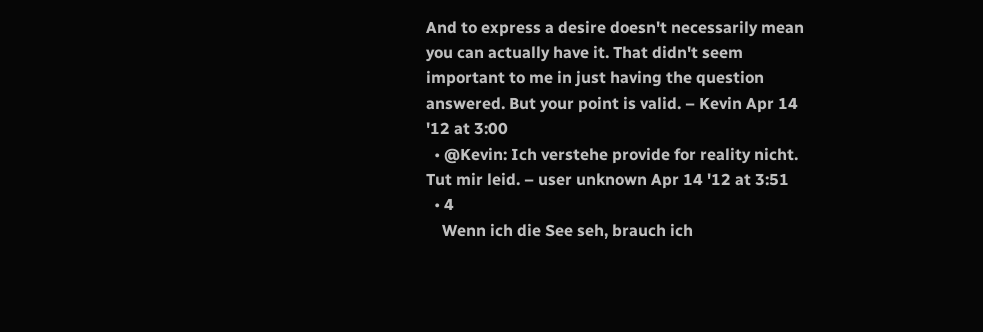And to express a desire doesn't necessarily mean you can actually have it. That didn't seem important to me in just having the question answered. But your point is valid. – Kevin Apr 14 '12 at 3:00
  • @Kevin: Ich verstehe provide for reality nicht. Tut mir leid. – user unknown Apr 14 '12 at 3:51
  • 4
    Wenn ich die See seh, brauch ich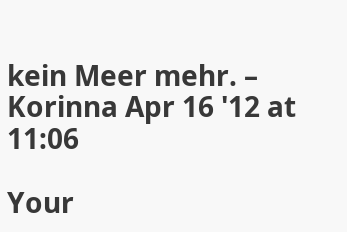kein Meer mehr. – Korinna Apr 16 '12 at 11:06

Your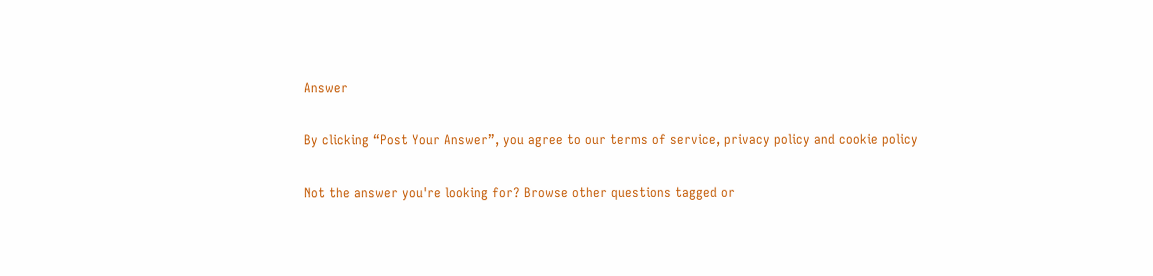Answer

By clicking “Post Your Answer”, you agree to our terms of service, privacy policy and cookie policy

Not the answer you're looking for? Browse other questions tagged or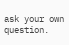ask your own question.